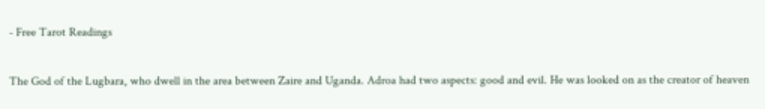- Free Tarot Readings


The God of the Lugbara, who dwell in the area between Zaire and Uganda. Adroa had two aspects: good and evil. He was looked on as the creator of heaven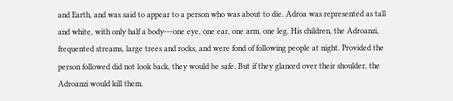and Earth, and was said to appear to a person who was about to die. Adroa was represented as tall and white, with only half a body---one eye, one ear, one arm, one leg. His children, the Adroanzi, frequented streams, large trees and rocks, and were fond of following people at night. Provided the person followed did not look back, they would be safe. But if they glanced over their shoulder, the Adroanzi would kill them.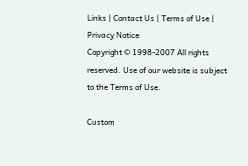Links | Contact Us | Terms of Use | Privacy Notice
Copyright © 1998-2007 All rights reserved. Use of our website is subject to the Terms of Use.

Custom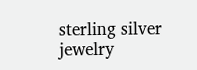sterling silver jewelry